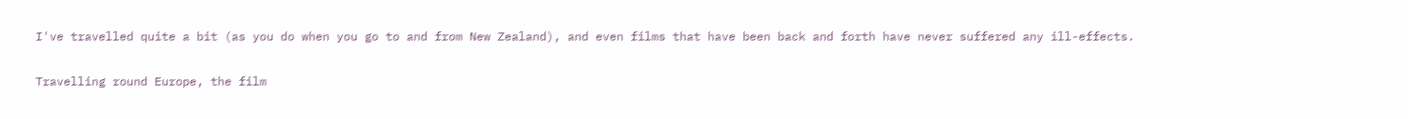I've travelled quite a bit (as you do when you go to and from New Zealand), and even films that have been back and forth have never suffered any ill-effects.

Travelling round Europe, the film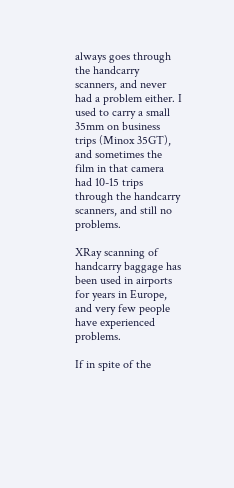always goes through the handcarry scanners, and never had a problem either. I used to carry a small 35mm on business trips (Minox 35GT), and sometimes the film in that camera had 10-15 trips through the handcarry scanners, and still no problems.

XRay scanning of handcarry baggage has been used in airports for years in Europe, and very few people have experienced problems.

If in spite of the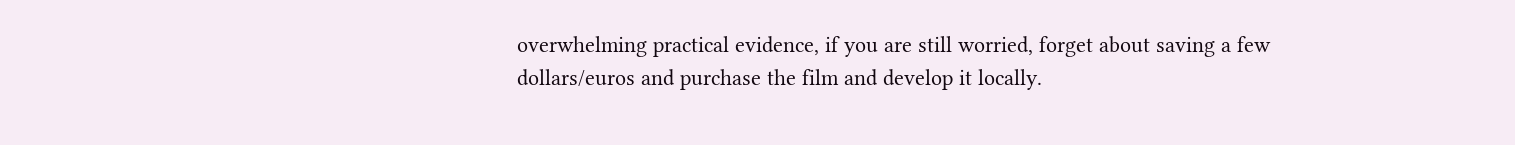overwhelming practical evidence, if you are still worried, forget about saving a few dollars/euros and purchase the film and develop it locally.